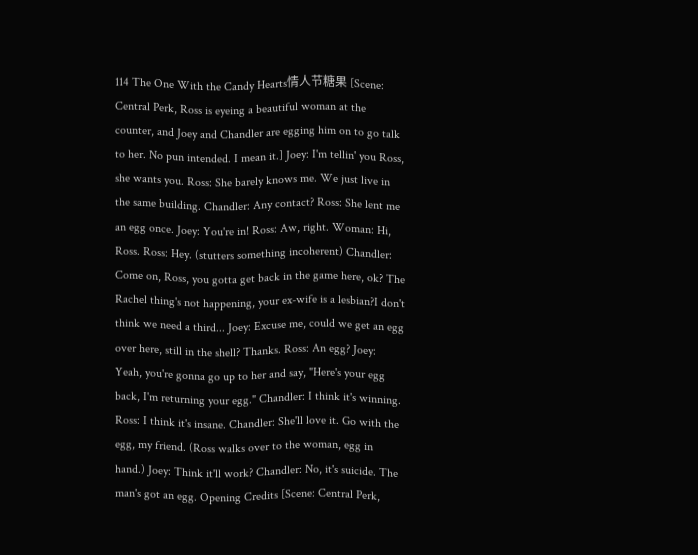114 The One With the Candy Hearts情人节糖果 [Scene: Central Perk, Ross is eyeing a beautiful woman at the counter, and Joey and Chandler are egging him on to go talk to her. No pun intended. I mean it.] Joey: I'm tellin' you Ross, she wants you. Ross: She barely knows me. We just live in the same building. Chandler: Any contact? Ross: She lent me an egg once. Joey: You're in! Ross: Aw, right. Woman: Hi, Ross. Ross: Hey. (stutters something incoherent) Chandler: Come on, Ross, you gotta get back in the game here, ok? The Rachel thing's not happening, your ex-wife is a lesbian?I don't think we need a third... Joey: Excuse me, could we get an egg over here, still in the shell? Thanks. Ross: An egg? Joey: Yeah, you're gonna go up to her and say, "Here's your egg back, I'm returning your egg." Chandler: I think it's winning. Ross: I think it's insane. Chandler: She'll love it. Go with the egg, my friend. (Ross walks over to the woman, egg in hand.) Joey: Think it'll work? Chandler: No, it's suicide. The man's got an egg. Opening Credits [Scene: Central Perk,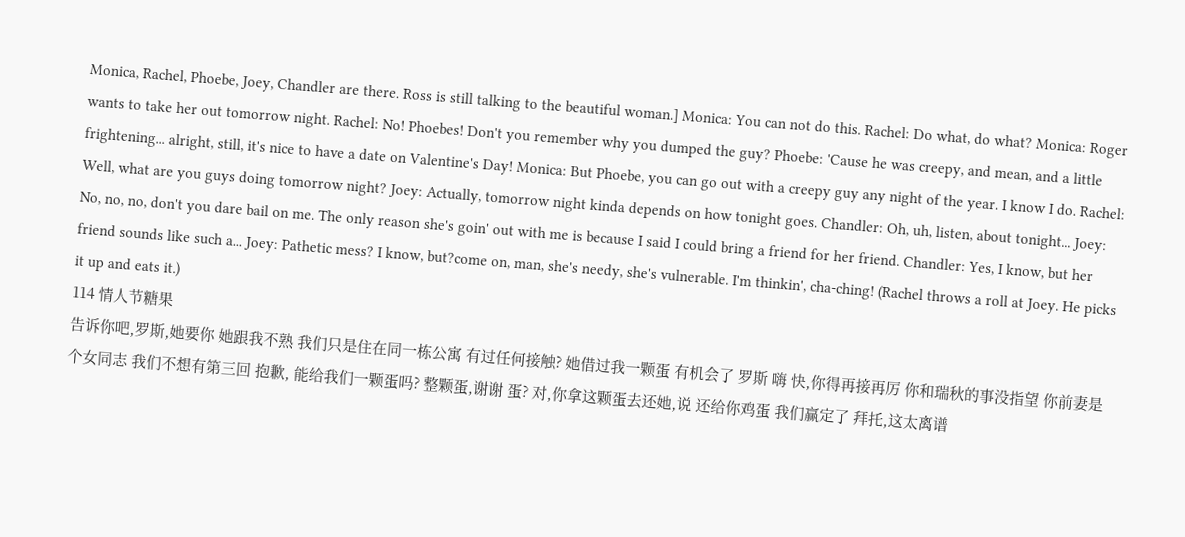Monica, Rachel, Phoebe, Joey, Chandler are there. Ross is still talking to the beautiful woman.] Monica: You can not do this. Rachel: Do what, do what? Monica: Roger wants to take her out tomorrow night. Rachel: No! Phoebes! Don't you remember why you dumped the guy? Phoebe: 'Cause he was creepy, and mean, and a little frightening... alright, still, it's nice to have a date on Valentine's Day! Monica: But Phoebe, you can go out with a creepy guy any night of the year. I know I do. Rachel: Well, what are you guys doing tomorrow night? Joey: Actually, tomorrow night kinda depends on how tonight goes. Chandler: Oh, uh, listen, about tonight... Joey: No, no, no, don't you dare bail on me. The only reason she's goin' out with me is because I said I could bring a friend for her friend. Chandler: Yes, I know, but her friend sounds like such a... Joey: Pathetic mess? I know, but?come on, man, she's needy, she's vulnerable. I'm thinkin', cha-ching! (Rachel throws a roll at Joey. He picks it up and eats it.)
114 情人节糖果
告诉你吧,罗斯,她要你 她跟我不熟 我们只是住在同一栋公寓 有过任何接触? 她借过我一颗蛋 有机会了 罗斯 嗨 快,你得再接再厉 你和瑞秋的事没指望 你前妻是个女同志 我们不想有第三回 抱歉, 能给我们一颗蛋吗? 整颗蛋,谢谢 蛋? 对,你拿这颗蛋去还她,说 还给你鸡蛋 我们赢定了 拜托,这太离谱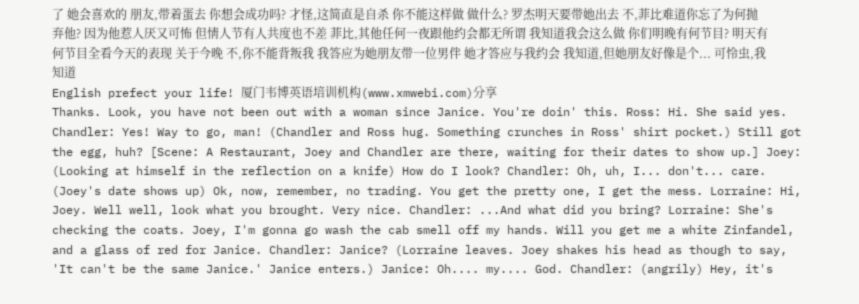了 她会喜欢的 朋友,带着蛋去 你想会成功吗? 才怪,这简直是自杀 你不能这样做 做什么? 罗杰明天要带她出去 不,菲比难道你忘了为何抛弃他? 因为他惹人厌又可怖 但情人节有人共度也不差 菲比,其他任何一夜跟他约会都无所谓 我知道我会这么做 你们明晚有何节目? 明天有何节目全看今天的表现 关于今晚 不,你不能背叛我 我答应为她朋友带一位男伴 她才答应与我约会 我知道,但她朋友好像是个... 可怜虫,我知道
English prefect your life! 厦门韦博英语培训机构(www.xmwebi.com)分享
Thanks. Look, you have not been out with a woman since Janice. You're doin' this. Ross: Hi. She said yes. Chandler: Yes! Way to go, man! (Chandler and Ross hug. Something crunches in Ross' shirt pocket.) Still got the egg, huh? [Scene: A Restaurant, Joey and Chandler are there, waiting for their dates to show up.] Joey: (Looking at himself in the reflection on a knife) How do I look? Chandler: Oh, uh, I... don't... care. (Joey's date shows up) Ok, now, remember, no trading. You get the pretty one, I get the mess. Lorraine: Hi, Joey. Well well, look what you brought. Very nice. Chandler: ...And what did you bring? Lorraine: She's checking the coats. Joey, I'm gonna go wash the cab smell off my hands. Will you get me a white Zinfandel, and a glass of red for Janice. Chandler: Janice? (Lorraine leaves. Joey shakes his head as though to say, 'It can't be the same Janice.' Janice enters.) Janice: Oh.... my.... God. Chandler: (angrily) Hey, it's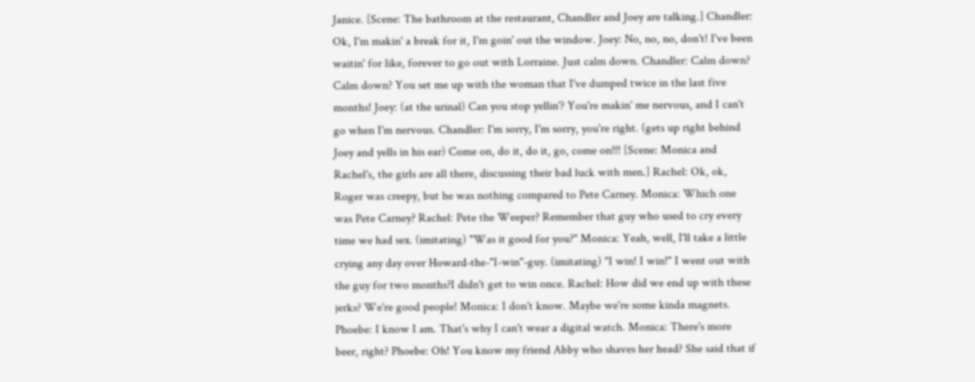Janice. [Scene: The bathroom at the restaurant, Chandler and Joey are talking.] Chandler: Ok, I'm makin' a break for it, I'm goin' out the window. Joey: No, no, no, don't! I've been waitin' for like, forever to go out with Lorraine. Just calm down. Chandler: Calm down? Calm down? You set me up with the woman that I've dumped twice in the last five months! Joey: (at the urinal) Can you stop yellin'? You're makin' me nervous, and I can't go when I'm nervous. Chandler: I'm sorry, I'm sorry, you're right. (gets up right behind Joey and yells in his ear) Come on, do it, do it, go, come on!!! [Scene: Monica and Rachel's, the girls are all there, discussing their bad luck with men.] Rachel: Ok, ok, Roger was creepy, but he was nothing compared to Pete Carney. Monica: Which one was Pete Carney? Rachel: Pete the Weeper? Remember that guy who used to cry every time we had sex. (imitating) "Was it good for you?" Monica: Yeah, well, I'll take a little crying any day over Howard-the-"I-win"-guy. (imitating) "I win! I win!" I went out with the guy for two months?I didn't get to win once. Rachel: How did we end up with these jerks? We're good people! Monica: I don't know. Maybe we're some kinda magnets. Phoebe: I know I am. That's why I can't wear a digital watch. Monica: There's more beer, right? Phoebe: Oh! You know my friend Abby who shaves her head? She said that if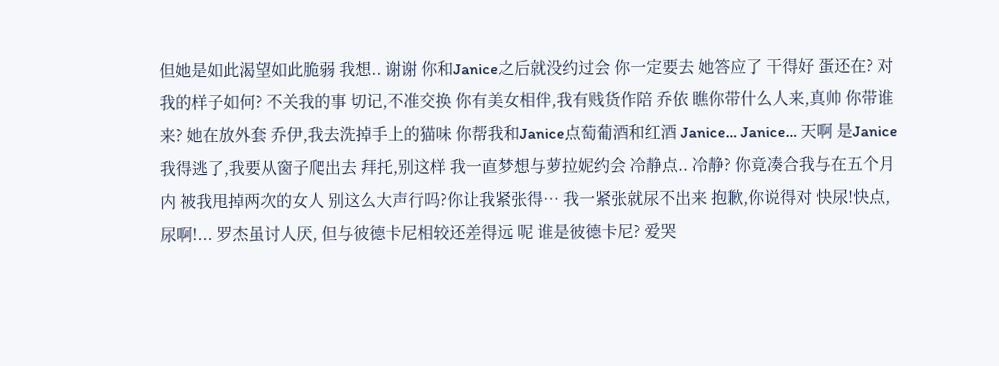但她是如此渴望如此脆弱 我想.. 谢谢 你和Janice之后就没约过会 你一定要去 她答应了 干得好 蛋还在? 对 我的样子如何? 不关我的事 切记,不准交换 你有美女相伴,我有贱货作陪 乔依 瞧你带什么人来,真帅 你带谁来? 她在放外套 乔伊,我去洗掉手上的猫味 你帮我和Janice点萄葡酒和红酒 Janice… Janice… 天啊 是Janice 我得逃了,我要从窗子爬出去 拜托,别这样 我一直梦想与萝拉妮约会 冷静点.. 冷静? 你竟凑合我与在五个月内 被我甩掉两次的女人 别这么大声行吗?你让我紧张得… 我一紧张就尿不出来 抱歉,你说得对 快尿!快点,尿啊!... 罗杰虽讨人厌, 但与彼德卡尼相较还差得远 呢 谁是彼德卡尼? 爱哭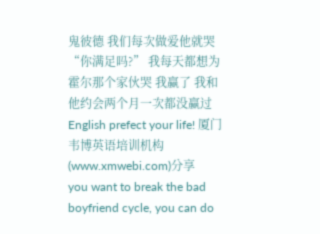鬼彼德 我们每次做爱他就哭 “你满足吗?” 我每天都想为霍尔那个家伙哭 我赢了 我和他约会两个月一次都没赢过
English prefect your life! 厦门韦博英语培训机构(www.xmwebi.com)分享
you want to break the bad boyfriend cycle, you can do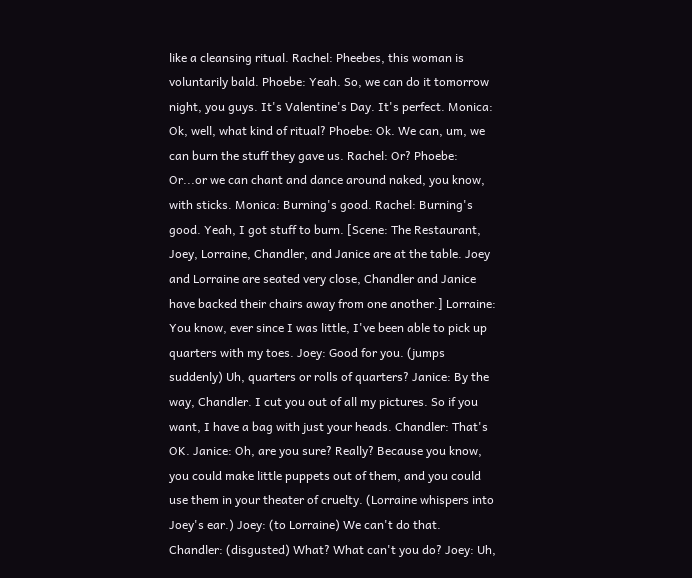like a cleansing ritual. Rachel: Pheebes, this woman is voluntarily bald. Phoebe: Yeah. So, we can do it tomorrow night, you guys. It's Valentine's Day. It's perfect. Monica: Ok, well, what kind of ritual? Phoebe: Ok. We can, um, we can burn the stuff they gave us. Rachel: Or? Phoebe: Or...or we can chant and dance around naked, you know, with sticks. Monica: Burning's good. Rachel: Burning's good. Yeah, I got stuff to burn. [Scene: The Restaurant, Joey, Lorraine, Chandler, and Janice are at the table. Joey and Lorraine are seated very close, Chandler and Janice have backed their chairs away from one another.] Lorraine: You know, ever since I was little, I've been able to pick up quarters with my toes. Joey: Good for you. (jumps suddenly) Uh, quarters or rolls of quarters? Janice: By the way, Chandler. I cut you out of all my pictures. So if you want, I have a bag with just your heads. Chandler: That's OK. Janice: Oh, are you sure? Really? Because you know, you could make little puppets out of them, and you could use them in your theater of cruelty. (Lorraine whispers into Joey's ear.) Joey: (to Lorraine) We can't do that. Chandler: (disgusted) What? What can't you do? Joey: Uh,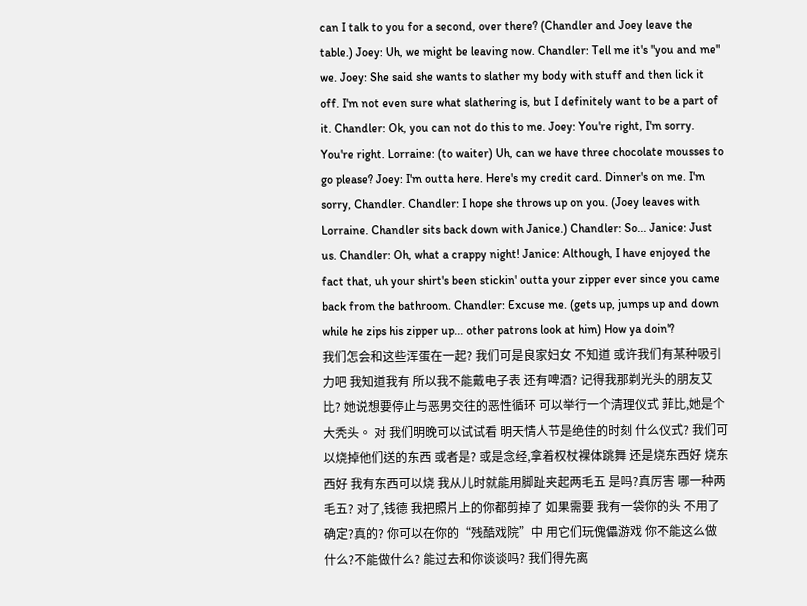can I talk to you for a second, over there? (Chandler and Joey leave the table.) Joey: Uh, we might be leaving now. Chandler: Tell me it's "you and me" we. Joey: She said she wants to slather my body with stuff and then lick it off. I'm not even sure what slathering is, but I definitely want to be a part of it. Chandler: Ok, you can not do this to me. Joey: You're right, I'm sorry. You're right. Lorraine: (to waiter) Uh, can we have three chocolate mousses to go please? Joey: I'm outta here. Here's my credit card. Dinner's on me. I'm sorry, Chandler. Chandler: I hope she throws up on you. (Joey leaves with Lorraine. Chandler sits back down with Janice.) Chandler: So... Janice: Just us. Chandler: Oh, what a crappy night! Janice: Although, I have enjoyed the fact that, uh your shirt's been stickin' outta your zipper ever since you came back from the bathroom. Chandler: Excuse me. (gets up, jumps up and down while he zips his zipper up... other patrons look at him) How ya doin'?
我们怎会和这些浑蛋在一起? 我们可是良家妇女 不知道 或许我们有某种吸引力吧 我知道我有 所以我不能戴电子表 还有啤酒? 记得我那剃光头的朋友艾比? 她说想要停止与恶男交往的恶性循环 可以举行一个清理仪式 菲比,她是个大秃头。 对 我们明晚可以试试看 明天情人节是绝佳的时刻 什么仪式? 我们可以烧掉他们送的东西 或者是? 或是念经,拿着权杖裸体跳舞 还是烧东西好 烧东西好 我有东西可以烧 我从儿时就能用脚趾夹起两毛五 是吗?真厉害 哪一种两毛五? 对了,钱德 我把照片上的你都剪掉了 如果需要 我有一袋你的头 不用了 确定?真的? 你可以在你的“残酷戏院”中 用它们玩傀儡游戏 你不能这么做 什么?不能做什么? 能过去和你谈谈吗? 我们得先离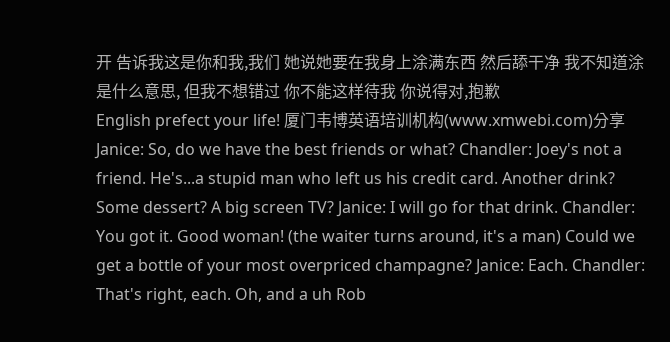开 告诉我这是你和我,我们 她说她要在我身上涂满东西 然后舔干净 我不知道涂是什么意思, 但我不想错过 你不能这样待我 你说得对,抱歉
English prefect your life! 厦门韦博英语培训机构(www.xmwebi.com)分享
Janice: So, do we have the best friends or what? Chandler: Joey's not a friend. He's...a stupid man who left us his credit card. Another drink? Some dessert? A big screen TV? Janice: I will go for that drink. Chandler: You got it. Good woman! (the waiter turns around, it's a man) Could we get a bottle of your most overpriced champagne? Janice: Each. Chandler: That's right, each. Oh, and a uh Rob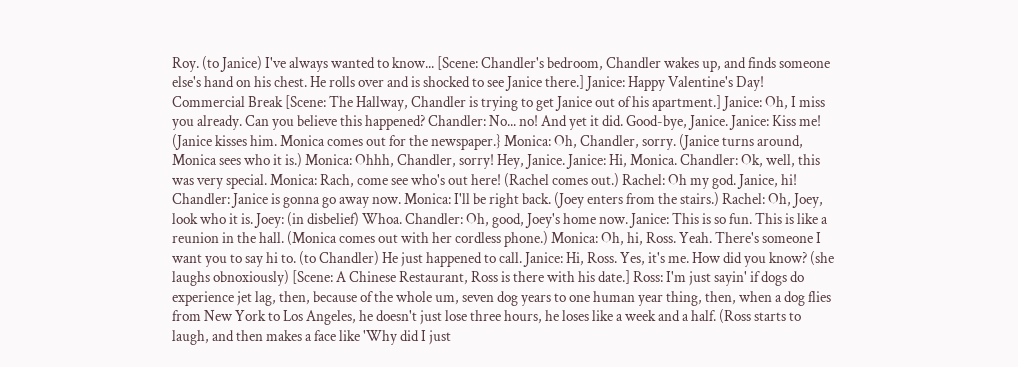Roy. (to Janice) I've always wanted to know... [Scene: Chandler's bedroom, Chandler wakes up, and finds someone else's hand on his chest. He rolls over and is shocked to see Janice there.] Janice: Happy Valentine's Day! Commercial Break [Scene: The Hallway, Chandler is trying to get Janice out of his apartment.] Janice: Oh, I miss you already. Can you believe this happened? Chandler: No... no! And yet it did. Good-bye, Janice. Janice: Kiss me! (Janice kisses him. Monica comes out for the newspaper.} Monica: Oh, Chandler, sorry. (Janice turns around, Monica sees who it is.) Monica: Ohhh, Chandler, sorry! Hey, Janice. Janice: Hi, Monica. Chandler: Ok, well, this was very special. Monica: Rach, come see who's out here! (Rachel comes out.) Rachel: Oh my god. Janice, hi! Chandler: Janice is gonna go away now. Monica: I'll be right back. (Joey enters from the stairs.) Rachel: Oh, Joey, look who it is. Joey: (in disbelief) Whoa. Chandler: Oh, good, Joey's home now. Janice: This is so fun. This is like a reunion in the hall. (Monica comes out with her cordless phone.) Monica: Oh, hi, Ross. Yeah. There's someone I want you to say hi to. (to Chandler) He just happened to call. Janice: Hi, Ross. Yes, it's me. How did you know? (she laughs obnoxiously) [Scene: A Chinese Restaurant, Ross is there with his date.] Ross: I'm just sayin' if dogs do experience jet lag, then, because of the whole um, seven dog years to one human year thing, then, when a dog flies from New York to Los Angeles, he doesn't just lose three hours, he loses like a week and a half. (Ross starts to laugh, and then makes a face like 'Why did I just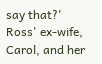say that?' Ross' ex-wife, Carol, and her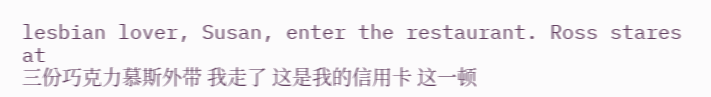lesbian lover, Susan, enter the restaurant. Ross stares at
三份巧克力慕斯外带 我走了 这是我的信用卡 这一顿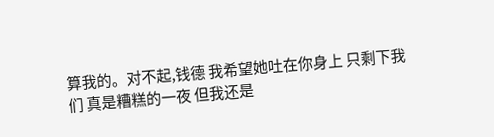算我的。对不起,钱德 我希望她吐在你身上 只剩下我们 真是糟糕的一夜 但我还是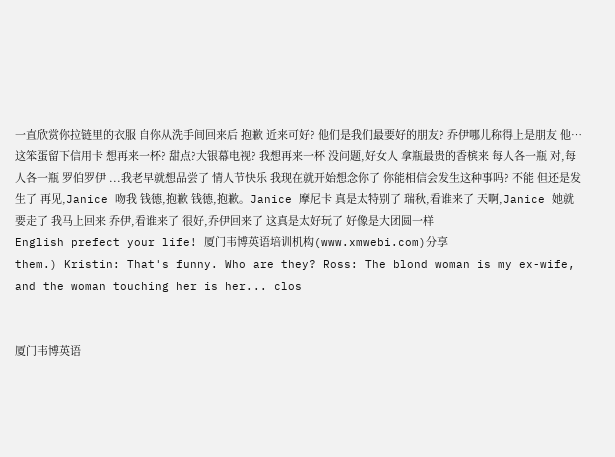一直欣赏你拉链里的衣服 自你从洗手间回来后 抱歉 近来可好? 他们是我们最要好的朋友? 乔伊哪儿称得上是朋友 他… 这笨蛋留下信用卡 想再来一杯? 甜点?大银幕电视? 我想再来一杯 没问题,好女人 拿瓶最贵的香槟来 每人各一瓶 对,每人各一瓶 罗伯罗伊 ...我老早就想品尝了 情人节快乐 我现在就开始想念你了 你能相信会发生这种事吗? 不能 但还是发生了 再见,Janice 吻我 钱德,抱歉 钱德,抱歉。Janice 摩尼卡 真是太特别了 瑞秋,看谁来了 天啊,Janice 她就要走了 我马上回来 乔伊,看谁来了 很好,乔伊回来了 这真是太好玩了 好像是大团圆一样
English prefect your life! 厦门韦博英语培训机构(www.xmwebi.com)分享
them.) Kristin: That's funny. Who are they? Ross: The blond woman is my ex-wife, and the woman touching her is her... clos


厦门韦博英语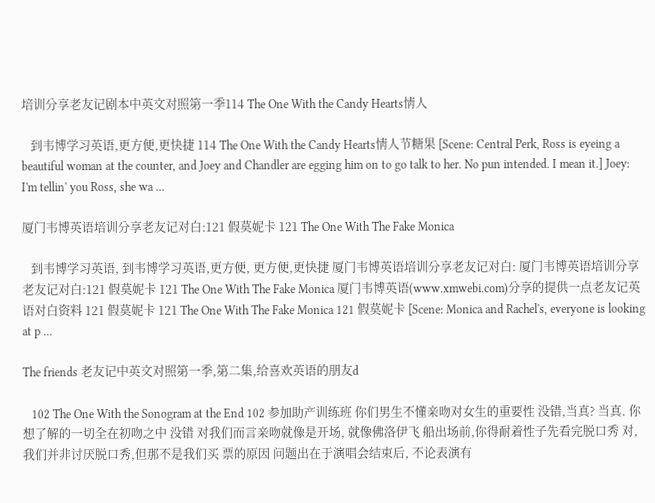培训分享老友记剧本中英文对照第一季114 The One With the Candy Hearts情人

   到韦博学习英语,更方便,更快捷 114 The One With the Candy Hearts情人节糖果 [Scene: Central Perk, Ross is eyeing a beautiful woman at the counter, and Joey and Chandler are egging him on to go talk to her. No pun intended. I mean it.] Joey: I'm tellin' you Ross, she wa ...

厦门韦博英语培训分享老友记对白:121 假莫妮卡 121 The One With The Fake Monica

   到韦博学习英语, 到韦博学习英语,更方便, 更方便,更快捷 厦门韦博英语培训分享老友记对白: 厦门韦博英语培训分享老友记对白:121 假莫妮卡 121 The One With The Fake Monica 厦门韦博英语(www.xmwebi.com)分享的提供一点老友记英语对白资料 121 假莫妮卡 121 The One With The Fake Monica 121 假莫妮卡 [Scene: Monica and Rachel's, everyone is looking at p ...

The friends 老友记中英文对照第一季,第二集,给喜欢英语的朋友d

   102 The One With the Sonogram at the End 102 参加助产训练班 你们男生不懂亲吻对女生的重要性 没错,当真? 当真. 你想了解的一切全在初吻之中 没错 对我们而言亲吻就像是开场, 就像佛洛伊飞 船出场前,你得耐着性子先看完脱口秀 对,我们并非讨厌脱口秀,但那不是我们买 票的原因 问题出在于演唱会结束后, 不论表演有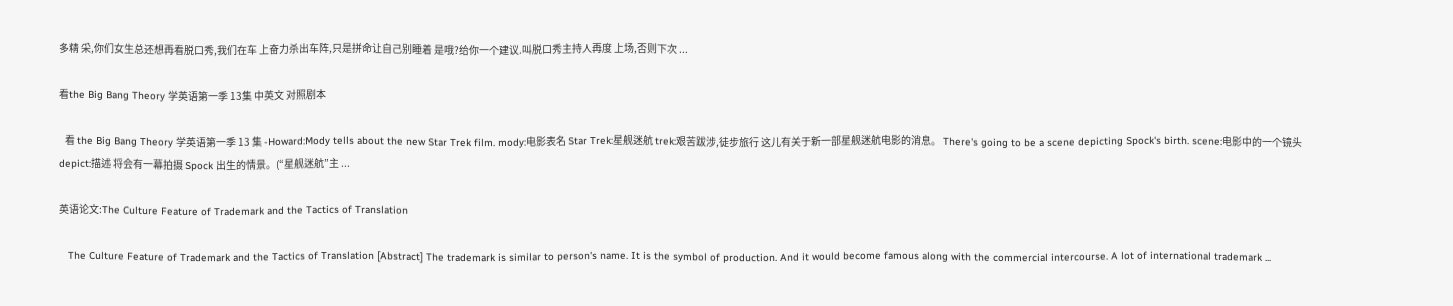多精 采,你们女生总还想再看脱口秀,我们在车 上奋力杀出车阵,只是拼命让自己别睡着 是哦?给你一个建议.叫脱口秀主持人再度 上场,否则下次 ...

看the Big Bang Theory 学英语第一季 13集 中英文 对照剧本

   看 the Big Bang Theory 学英语第一季 13 集 -Howard:Mody tells about the new Star Trek film. mody:电影表名 Star Trek:星舰迷航 trek:艰苦跋涉,徒步旅行 这儿有关于新一部星舰迷航电影的消息。 There's going to be a scene depicting Spock's birth. scene:电影中的一个镜头 depict:描述 将会有一幕拍摄 Spock 出生的情景。(“星舰迷航”主 ...

英语论文:The Culture Feature of Trademark and the Tactics of Translation

   The Culture Feature of Trademark and the Tactics of Translation [Abstract] The trademark is similar to person's name. It is the symbol of production. And it would become famous along with the commercial intercourse. A lot of international trademark ...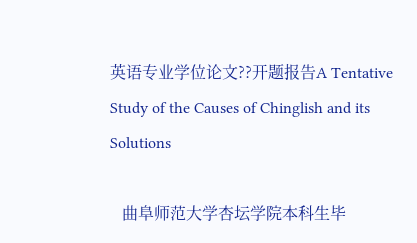英语专业学位论文??开题报告A Tentative Study of the Causes of Chinglish and its Solutions

   曲阜师范大学杏坛学院本科生毕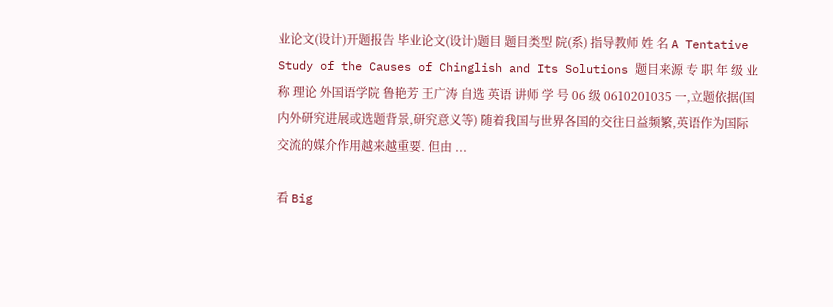业论文(设计)开题报告 毕业论文(设计)题目 题目类型 院(系) 指导教师 姓 名 A Tentative Study of the Causes of Chinglish and Its Solutions 题目来源 专 职 年 级 业 称 理论 外国语学院 鲁艳芳 王广涛 自选 英语 讲师 学 号 06 级 0610201035 一,立题依据(国内外研究进展或选题背景,研究意义等) 随着我国与世界各国的交往日益频繁,英语作为国际交流的媒介作用越来越重要. 但由 ...

看 Big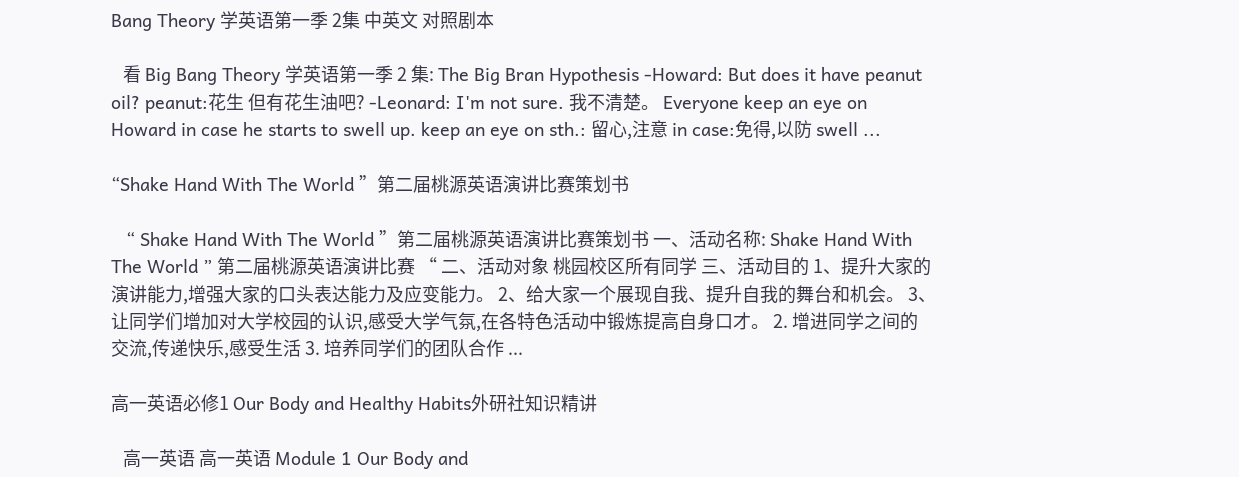Bang Theory 学英语第一季 2集 中英文 对照剧本

   看 Big Bang Theory 学英语第一季 2 集: The Big Bran Hypothesis -Howard: But does it have peanut oil? peanut:花生 但有花生油吧? -Leonard: I'm not sure. 我不清楚。 Everyone keep an eye on Howard in case he starts to swell up. keep an eye on sth.: 留心,注意 in case:免得,以防 swell ...

“Shake Hand With The World ”第二届桃源英语演讲比赛策划书

   “ Shake Hand With The World ”第二届桃源英语演讲比赛策划书 一、活动名称: Shake Hand With The World ” 第二届桃源英语演讲比赛 “ 二、活动对象 桃园校区所有同学 三、活动目的 1、提升大家的演讲能力,增强大家的口头表达能力及应变能力。 2、给大家一个展现自我、提升自我的舞台和机会。 3、让同学们增加对大学校园的认识,感受大学气氛,在各特色活动中锻炼提高自身口才。 2. 增进同学之间的交流,传递快乐,感受生活 3. 培养同学们的团队合作 ...

高一英语必修1 Our Body and Healthy Habits外研社知识精讲

   高一英语 高一英语 Module 1 Our Body and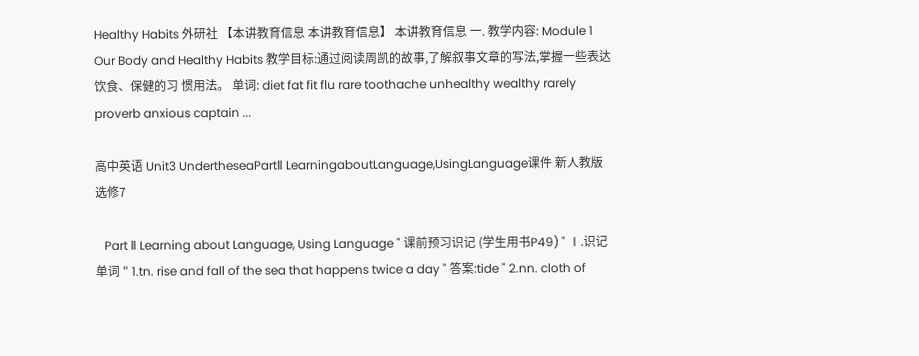Healthy Habits 外研社 【本讲教育信息 本讲教育信息】 本讲教育信息 一. 教学内容: Module 1 Our Body and Healthy Habits 教学目标:通过阅读周凯的故事,了解叙事文章的写法,掌握一些表达饮食、保健的习 惯用法。 单词: diet fat fit flu rare toothache unhealthy wealthy rarely proverb anxious captain ...

高中英语 Unit3 UndertheseaPartⅡ LearningaboutLanguage,UsingLanguage课件 新人教版选修7

   Part Ⅱ Learning about Language, Using Language " 课前预习识记 (学生用书P49) " Ⅰ.识记单词 " 1.tn. rise and fall of the sea that happens twice a day " 答案:tide " 2.nn. cloth of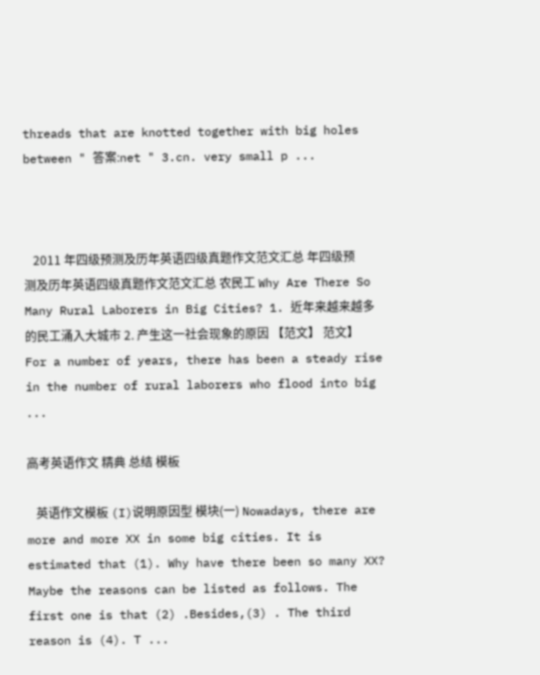threads that are knotted together with big holes between " 答案:net " 3.cn. very small p ...



   2011 年四级预测及历年英语四级真题作文范文汇总 年四级预测及历年英语四级真题作文范文汇总 农民工 Why Are There So Many Rural Laborers in Big Cities? 1. 近年来越来越多的民工涌入大城市 2. 产生这一社会现象的原因 【范文】 范文】 For a number of years, there has been a steady rise in the number of rural laborers who flood into big ...

高考英语作文 精典 总结 模板

   英语作文模板 (I)说明原因型 模块(一) Nowadays, there are more and more XX in some big cities. It is estimated that (1). Why have there been so many XX? Maybe the reasons can be listed as follows. The first one is that (2) .Besides,(3) . The third reason is (4). T ...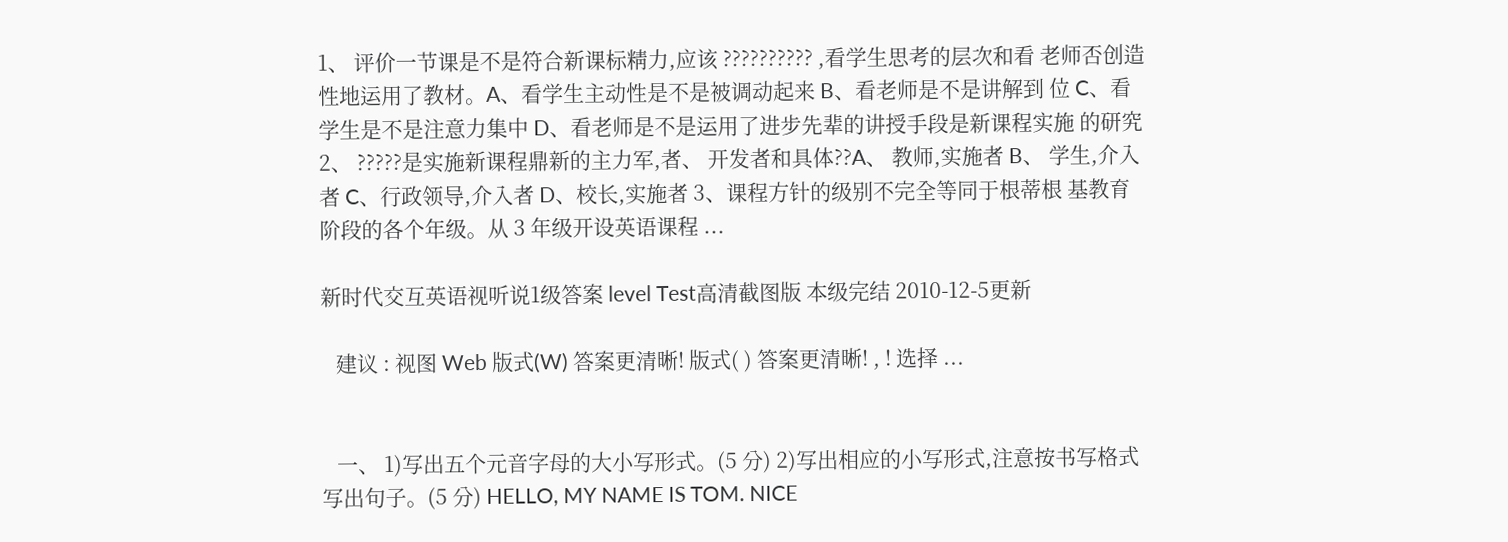1、 评价一节课是不是符合新课标精力,应该 ?????????? ,看学生思考的层次和看 老师否创造性地运用了教材。A、看学生主动性是不是被调动起来 B、看老师是不是讲解到 位 C、看学生是不是注意力集中 D、看老师是不是运用了进步先辈的讲授手段是新课程实施 的研究 2、 ?????是实施新课程鼎新的主力军,者、 开发者和具体??A、 教师,实施者 B、 学生,介入者 C、行政领导,介入者 D、校长,实施者 3、课程方针的级别不完全等同于根蒂根 基教育阶段的各个年级。从 3 年级开设英语课程 ...

新时代交互英语视听说1级答案 level Test高清截图版 本级完结 2010-12-5更新

   建议 : 视图 Web 版式(W) 答案更清晰! 版式( ) 答案更清晰! , ! 选择 ...


   一、 1)写出五个元音字母的大小写形式。(5 分) 2)写出相应的小写形式,注意按书写格式写出句子。(5 分) HELLO, MY NAME IS TOM. NICE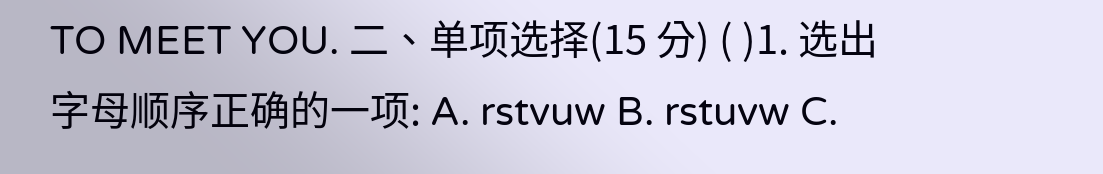TO MEET YOU. 二、单项选择(15 分) ( )1. 选出字母顺序正确的一项: A. rstvuw B. rstuvw C.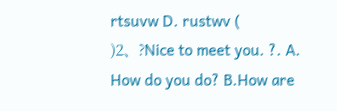rtsuvw D. rustwv ( )2、?Nice to meet you. ?. A. How do you do? B.How are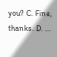you? C. Fine, thanks. D. ...